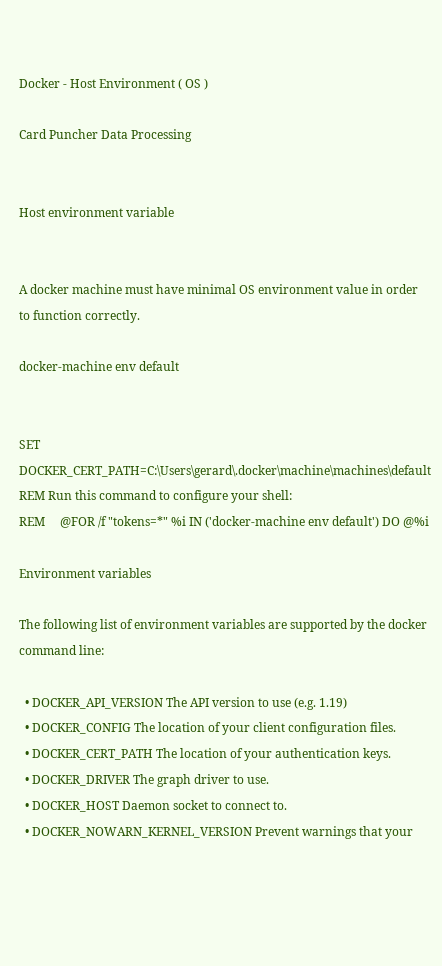Docker - Host Environment ( OS )

Card Puncher Data Processing


Host environment variable


A docker machine must have minimal OS environment value in order to function correctly.

docker-machine env default


SET DOCKER_CERT_PATH=C:\Users\gerard\.docker\machine\machines\default
REM Run this command to configure your shell:
REM     @FOR /f "tokens=*" %i IN ('docker-machine env default') DO @%i

Environment variables

The following list of environment variables are supported by the docker command line:

  • DOCKER_API_VERSION The API version to use (e.g. 1.19)
  • DOCKER_CONFIG The location of your client configuration files.
  • DOCKER_CERT_PATH The location of your authentication keys.
  • DOCKER_DRIVER The graph driver to use.
  • DOCKER_HOST Daemon socket to connect to.
  • DOCKER_NOWARN_KERNEL_VERSION Prevent warnings that your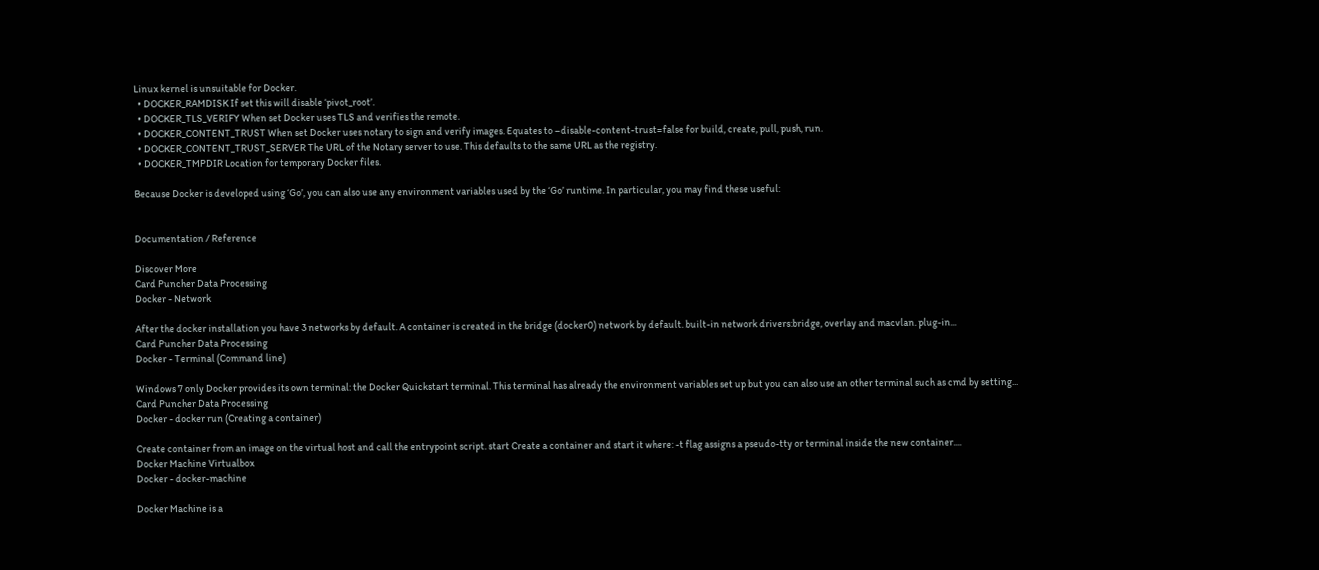Linux kernel is unsuitable for Docker.
  • DOCKER_RAMDISK If set this will disable ‘pivot_root’.
  • DOCKER_TLS_VERIFY When set Docker uses TLS and verifies the remote.
  • DOCKER_CONTENT_TRUST When set Docker uses notary to sign and verify images. Equates to –disable-content-trust=false for build, create, pull, push, run.
  • DOCKER_CONTENT_TRUST_SERVER The URL of the Notary server to use. This defaults to the same URL as the registry.
  • DOCKER_TMPDIR Location for temporary Docker files.

Because Docker is developed using ‘Go’, you can also use any environment variables used by the ‘Go’ runtime. In particular, you may find these useful:


Documentation / Reference

Discover More
Card Puncher Data Processing
Docker - Network

After the docker installation you have 3 networks by default. A container is created in the bridge (docker0) network by default. built-in network drivers:bridge, overlay and macvlan. plug-in...
Card Puncher Data Processing
Docker - Terminal (Command line)

Windows 7 only Docker provides its own terminal: the Docker Quickstart terminal. This terminal has already the environment variables set up but you can also use an other terminal such as cmd by setting...
Card Puncher Data Processing
Docker - docker run (Creating a container)

Create container from an image on the virtual host and call the entrypoint script. start Create a container and start it where: -t flag assigns a pseudo-tty or terminal inside the new container....
Docker Machine Virtualbox
Docker - docker-machine

Docker Machine is a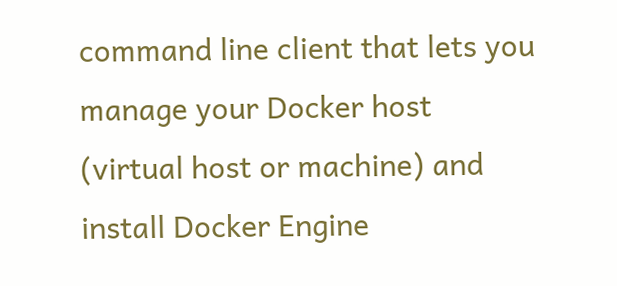command line client that lets you manage your Docker host (virtual host or machine) and install Docker Engine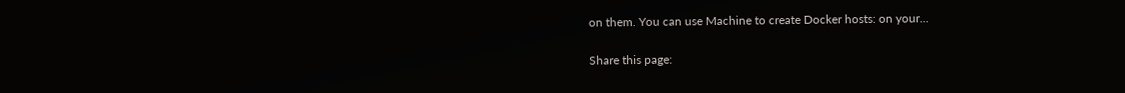on them. You can use Machine to create Docker hosts: on your...

Share this page: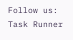Follow us:
Task Runner